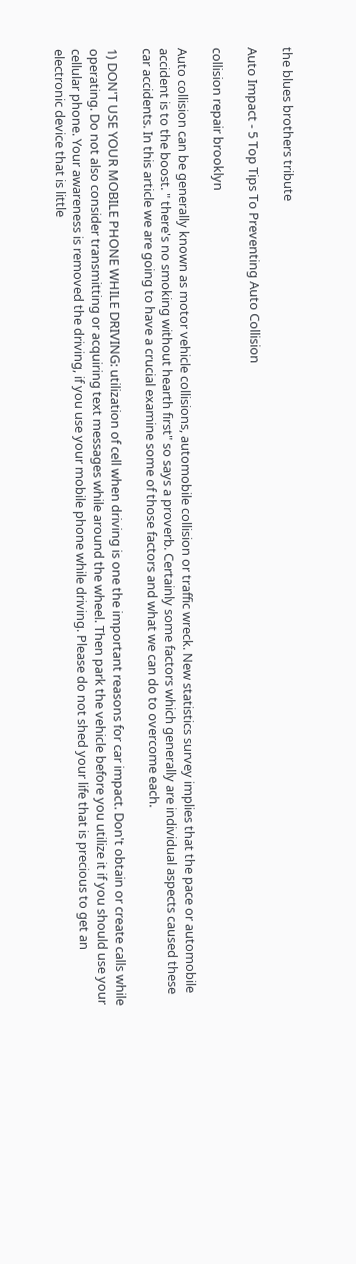the blues brothers tribute

Auto Impact - 5 Top Tips To Preventing Auto Collision

collision repair brooklyn

Auto collision can be generally known as motor vehicle collisions, automobile collision or traffic wreck. New statistics survey implies that the pace or automobile accident is to the boost. " there's no smoking without hearth first" so says a proverb. Certainly some factors which generally are individual aspects caused these car accidents. In this article we are going to have a crucial examine some of those factors and what we can do to overcome each.

1) DON'T USE YOUR MOBILE PHONE WHILE DRIVING: utilization of cell when driving is one the important reasons for car impact. Don't obtain or create calls while operating. Do not also consider transmitting or acquiring text messages while around the wheel. Then park the vehicle before you utilize it if you should use your cellular phone. Your awareness is removed the driving, if you use your mobile phone while driving. Please do not shed your life that is precious to get an electronic device that is little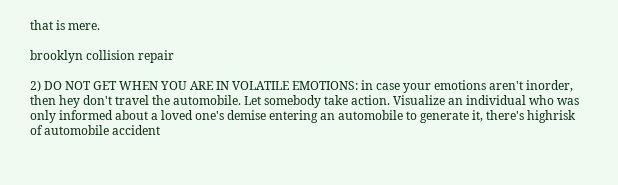that is mere.

brooklyn collision repair

2) DO NOT GET WHEN YOU ARE IN VOLATILE EMOTIONS: in case your emotions aren't inorder, then hey don't travel the automobile. Let somebody take action. Visualize an individual who was only informed about a loved one's demise entering an automobile to generate it, there's highrisk of automobile accident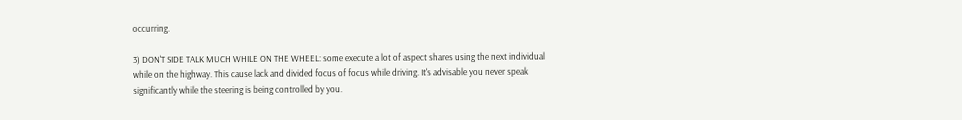occurring.

3) DON'T SIDE TALK MUCH WHILE ON THE WHEEL: some execute a lot of aspect shares using the next individual while on the highway. This cause lack and divided focus of focus while driving. It's advisable you never speak significantly while the steering is being controlled by you.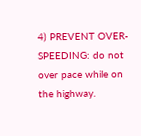4) PREVENT OVER-SPEEDING: do not over pace while on the highway.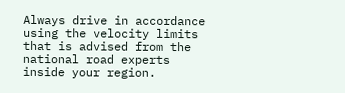Always drive in accordance using the velocity limits that is advised from the national road experts inside your region.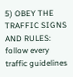5) OBEY THE TRAFFIC SIGNS AND RULES: follow every traffic guidelines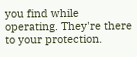you find while operating. They're there to your protection.